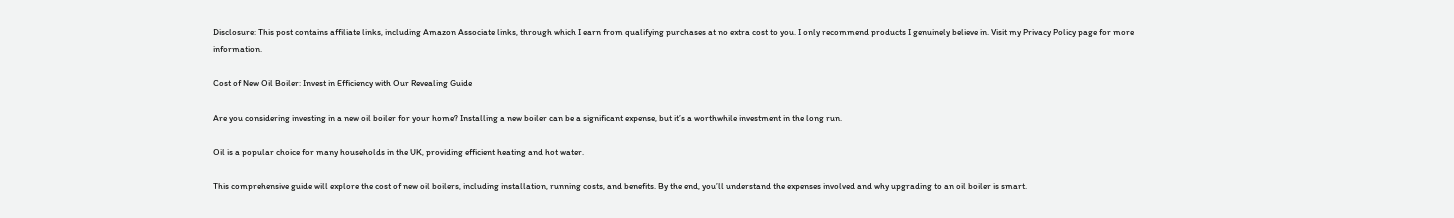Disclosure: This post contains affiliate links, including Amazon Associate links, through which I earn from qualifying purchases at no extra cost to you. I only recommend products I genuinely believe in. Visit my Privacy Policy page for more information.

Cost of New Oil Boiler: Invest in Efficiency with Our Revealing Guide

Are you considering investing in a new oil boiler for your home? Installing a new boiler can be a significant expense, but it’s a worthwhile investment in the long run.

Oil is a popular choice for many households in the UK, providing efficient heating and hot water.

This comprehensive guide will explore the cost of new oil boilers, including installation, running costs, and benefits. By the end, you’ll understand the expenses involved and why upgrading to an oil boiler is smart.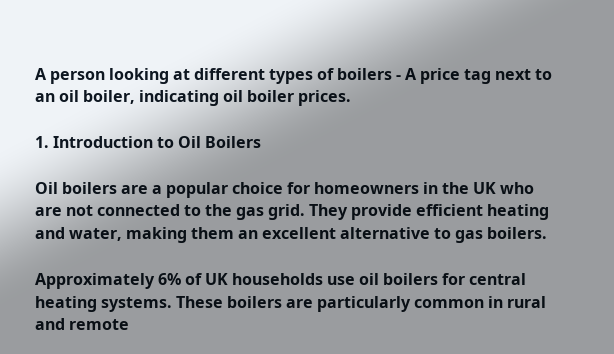A person looking at different types of boilers - A price tag next to an oil boiler, indicating oil boiler prices.

1. Introduction to Oil Boilers

Oil boilers are a popular choice for homeowners in the UK who are not connected to the gas grid. They provide efficient heating and water, making them an excellent alternative to gas boilers.

Approximately 6% of UK households use oil boilers for central heating systems. These boilers are particularly common in rural and remote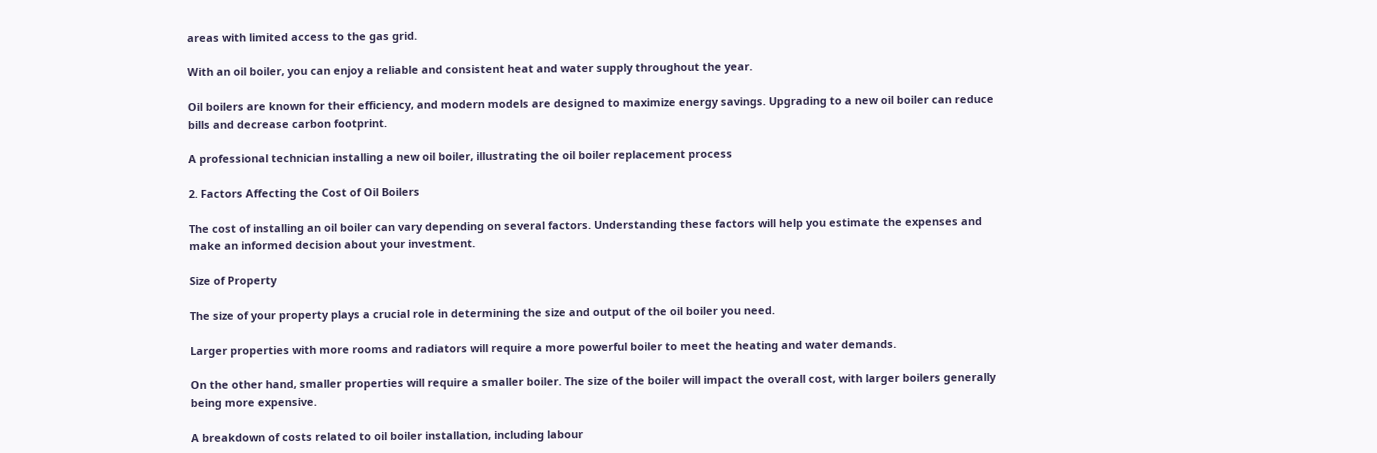areas with limited access to the gas grid.

With an oil boiler, you can enjoy a reliable and consistent heat and water supply throughout the year.

Oil boilers are known for their efficiency, and modern models are designed to maximize energy savings. Upgrading to a new oil boiler can reduce bills and decrease carbon footprint.

A professional technician installing a new oil boiler, illustrating the oil boiler replacement process

2. Factors Affecting the Cost of Oil Boilers

The cost of installing an oil boiler can vary depending on several factors. Understanding these factors will help you estimate the expenses and make an informed decision about your investment.

Size of Property

The size of your property plays a crucial role in determining the size and output of the oil boiler you need.

Larger properties with more rooms and radiators will require a more powerful boiler to meet the heating and water demands.

On the other hand, smaller properties will require a smaller boiler. The size of the boiler will impact the overall cost, with larger boilers generally being more expensive.

A breakdown of costs related to oil boiler installation, including labour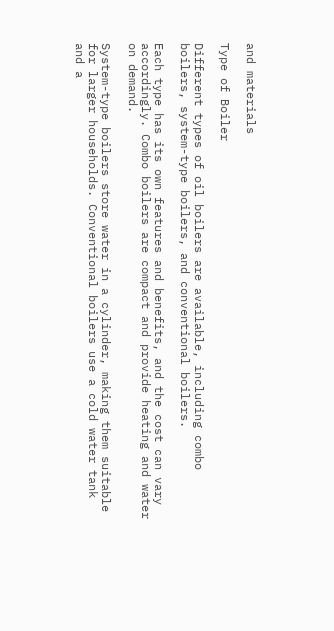and materials

Type of Boiler

Different types of oil boilers are available, including combo boilers, system-type boilers, and conventional boilers.

Each type has its own features and benefits, and the cost can vary accordingly. Combo boilers are compact and provide heating and water on demand.

System-type boilers store water in a cylinder, making them suitable for larger households. Conventional boilers use a cold water tank and a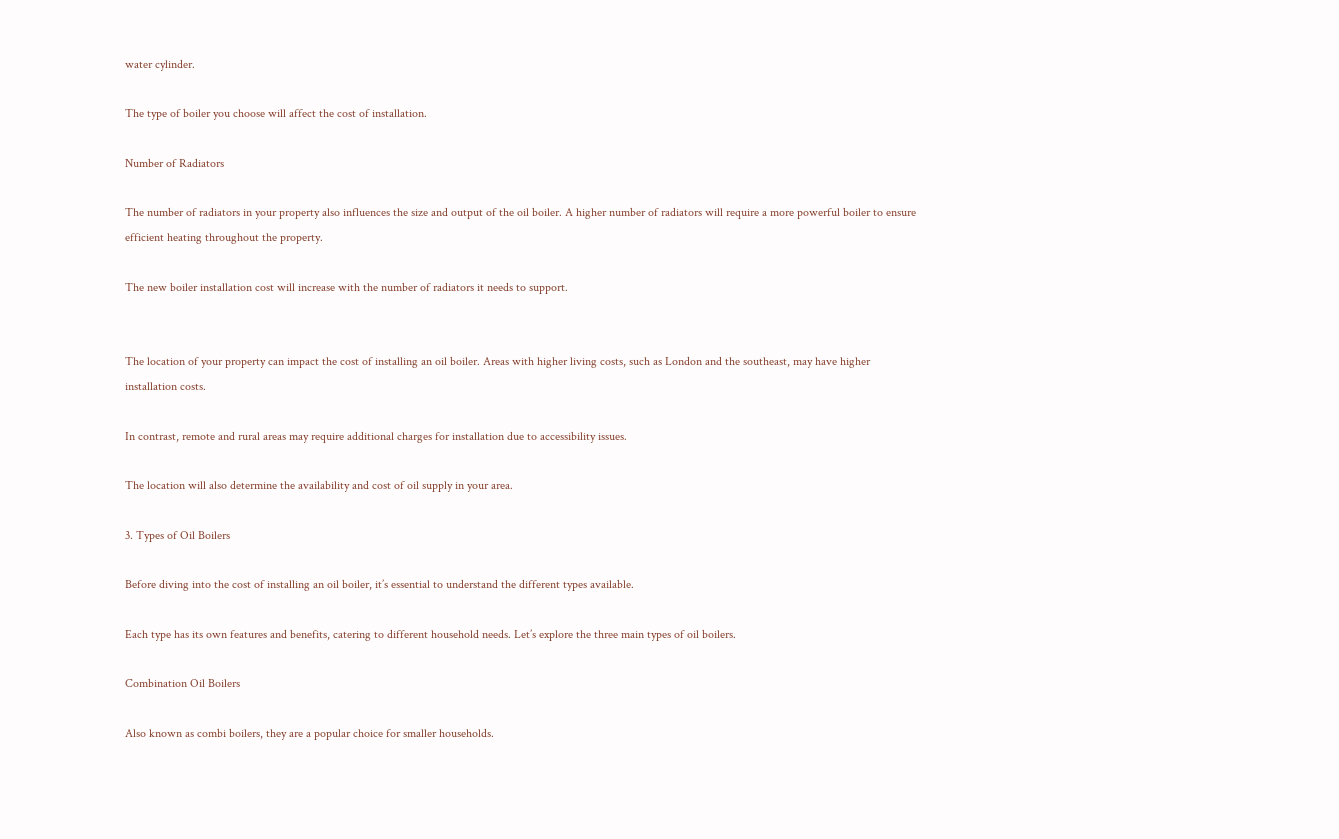water cylinder.

The type of boiler you choose will affect the cost of installation.

Number of Radiators

The number of radiators in your property also influences the size and output of the oil boiler. A higher number of radiators will require a more powerful boiler to ensure efficient heating throughout the property.

The new boiler installation cost will increase with the number of radiators it needs to support.


The location of your property can impact the cost of installing an oil boiler. Areas with higher living costs, such as London and the southeast, may have higher installation costs.

In contrast, remote and rural areas may require additional charges for installation due to accessibility issues.

The location will also determine the availability and cost of oil supply in your area.

3. Types of Oil Boilers

Before diving into the cost of installing an oil boiler, it’s essential to understand the different types available.

Each type has its own features and benefits, catering to different household needs. Let’s explore the three main types of oil boilers.

Combination Oil Boilers

Also known as combi boilers, they are a popular choice for smaller households.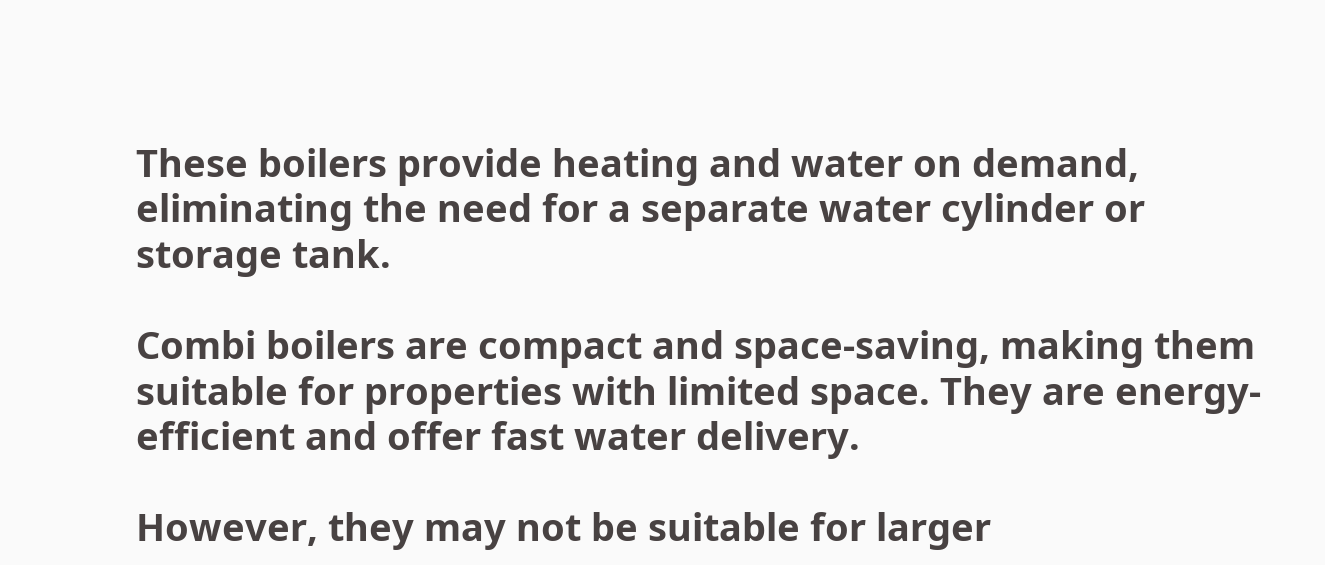These boilers provide heating and water on demand, eliminating the need for a separate water cylinder or storage tank.

Combi boilers are compact and space-saving, making them suitable for properties with limited space. They are energy-efficient and offer fast water delivery.

However, they may not be suitable for larger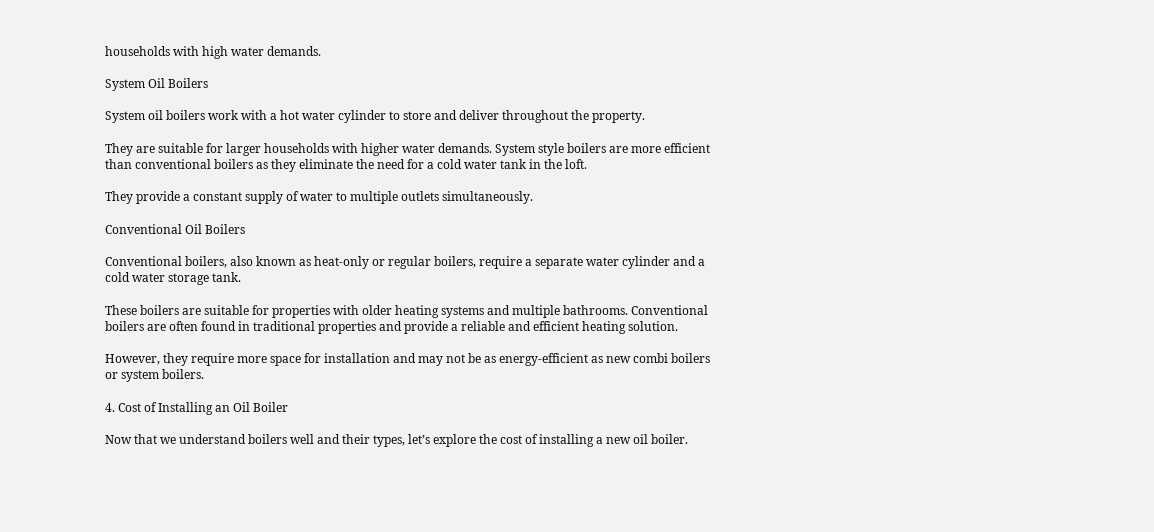households with high water demands.

System Oil Boilers

System oil boilers work with a hot water cylinder to store and deliver throughout the property.

They are suitable for larger households with higher water demands. System style boilers are more efficient than conventional boilers as they eliminate the need for a cold water tank in the loft.

They provide a constant supply of water to multiple outlets simultaneously.

Conventional Oil Boilers

Conventional boilers, also known as heat-only or regular boilers, require a separate water cylinder and a cold water storage tank.

These boilers are suitable for properties with older heating systems and multiple bathrooms. Conventional boilers are often found in traditional properties and provide a reliable and efficient heating solution.

However, they require more space for installation and may not be as energy-efficient as new combi boilers or system boilers.

4. Cost of Installing an Oil Boiler

Now that we understand boilers well and their types, let’s explore the cost of installing a new oil boiler.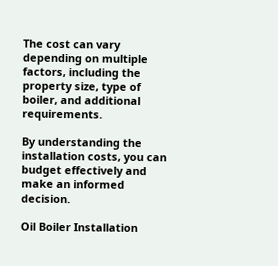The cost can vary depending on multiple factors, including the property size, type of boiler, and additional requirements.

By understanding the installation costs, you can budget effectively and make an informed decision.

Oil Boiler Installation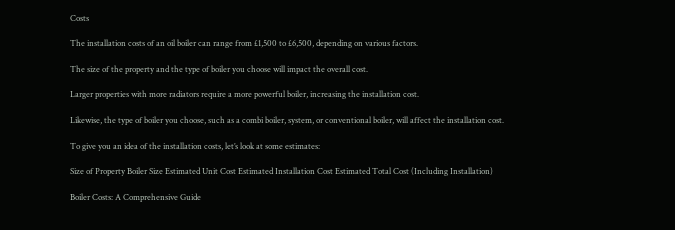Costs

The installation costs of an oil boiler can range from £1,500 to £6,500, depending on various factors.

The size of the property and the type of boiler you choose will impact the overall cost.

Larger properties with more radiators require a more powerful boiler, increasing the installation cost.

Likewise, the type of boiler you choose, such as a combi boiler, system, or conventional boiler, will affect the installation cost.

To give you an idea of the installation costs, let’s look at some estimates:

Size of Property Boiler Size Estimated Unit Cost Estimated Installation Cost Estimated Total Cost (Including Installation)

Boiler Costs: A Comprehensive Guide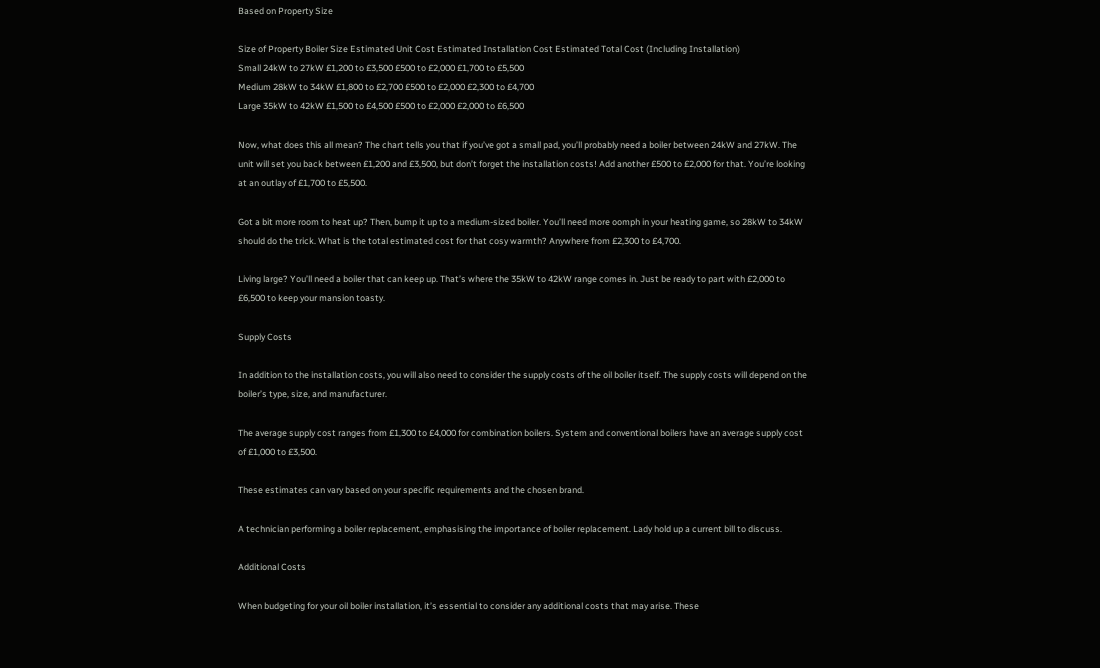Based on Property Size

Size of Property Boiler Size Estimated Unit Cost Estimated Installation Cost Estimated Total Cost (Including Installation)
Small 24kW to 27kW £1,200 to £3,500 £500 to £2,000 £1,700 to £5,500
Medium 28kW to 34kW £1,800 to £2,700 £500 to £2,000 £2,300 to £4,700
Large 35kW to 42kW £1,500 to £4,500 £500 to £2,000 £2,000 to £6,500

Now, what does this all mean? The chart tells you that if you’ve got a small pad, you’ll probably need a boiler between 24kW and 27kW. The unit will set you back between £1,200 and £3,500, but don’t forget the installation costs! Add another £500 to £2,000 for that. You’re looking at an outlay of £1,700 to £5,500.

Got a bit more room to heat up? Then, bump it up to a medium-sized boiler. You’ll need more oomph in your heating game, so 28kW to 34kW should do the trick. What is the total estimated cost for that cosy warmth? Anywhere from £2,300 to £4,700.

Living large? You’ll need a boiler that can keep up. That’s where the 35kW to 42kW range comes in. Just be ready to part with £2,000 to £6,500 to keep your mansion toasty.

Supply Costs

In addition to the installation costs, you will also need to consider the supply costs of the oil boiler itself. The supply costs will depend on the boiler’s type, size, and manufacturer.

The average supply cost ranges from £1,300 to £4,000 for combination boilers. System and conventional boilers have an average supply cost of £1,000 to £3,500.

These estimates can vary based on your specific requirements and the chosen brand.

A technician performing a boiler replacement, emphasising the importance of boiler replacement. Lady hold up a current bill to discuss.

Additional Costs

When budgeting for your oil boiler installation, it’s essential to consider any additional costs that may arise. These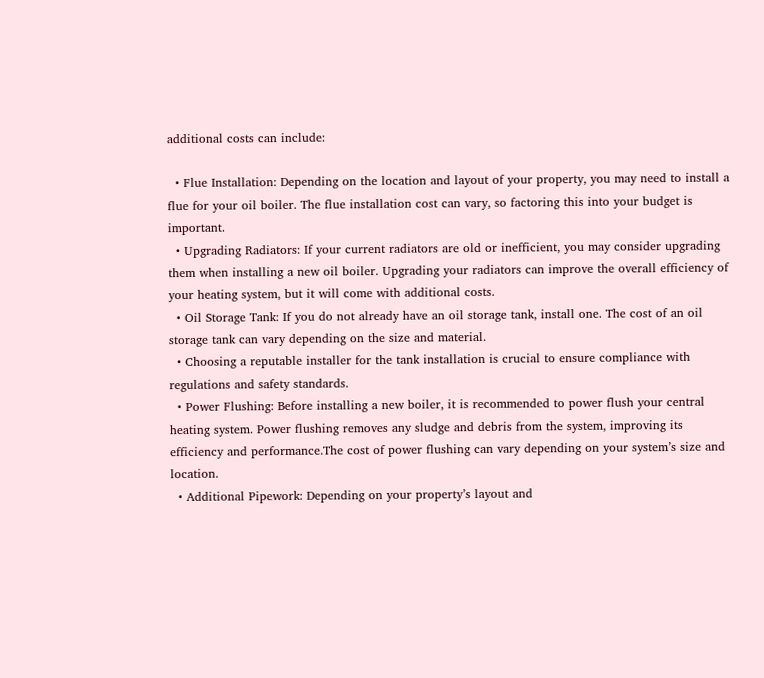additional costs can include:

  • Flue Installation: Depending on the location and layout of your property, you may need to install a flue for your oil boiler. The flue installation cost can vary, so factoring this into your budget is important.
  • Upgrading Radiators: If your current radiators are old or inefficient, you may consider upgrading them when installing a new oil boiler. Upgrading your radiators can improve the overall efficiency of your heating system, but it will come with additional costs.
  • Oil Storage Tank: If you do not already have an oil storage tank, install one. The cost of an oil storage tank can vary depending on the size and material.
  • Choosing a reputable installer for the tank installation is crucial to ensure compliance with regulations and safety standards.
  • Power Flushing: Before installing a new boiler, it is recommended to power flush your central heating system. Power flushing removes any sludge and debris from the system, improving its efficiency and performance.The cost of power flushing can vary depending on your system’s size and location.
  • Additional Pipework: Depending on your property’s layout and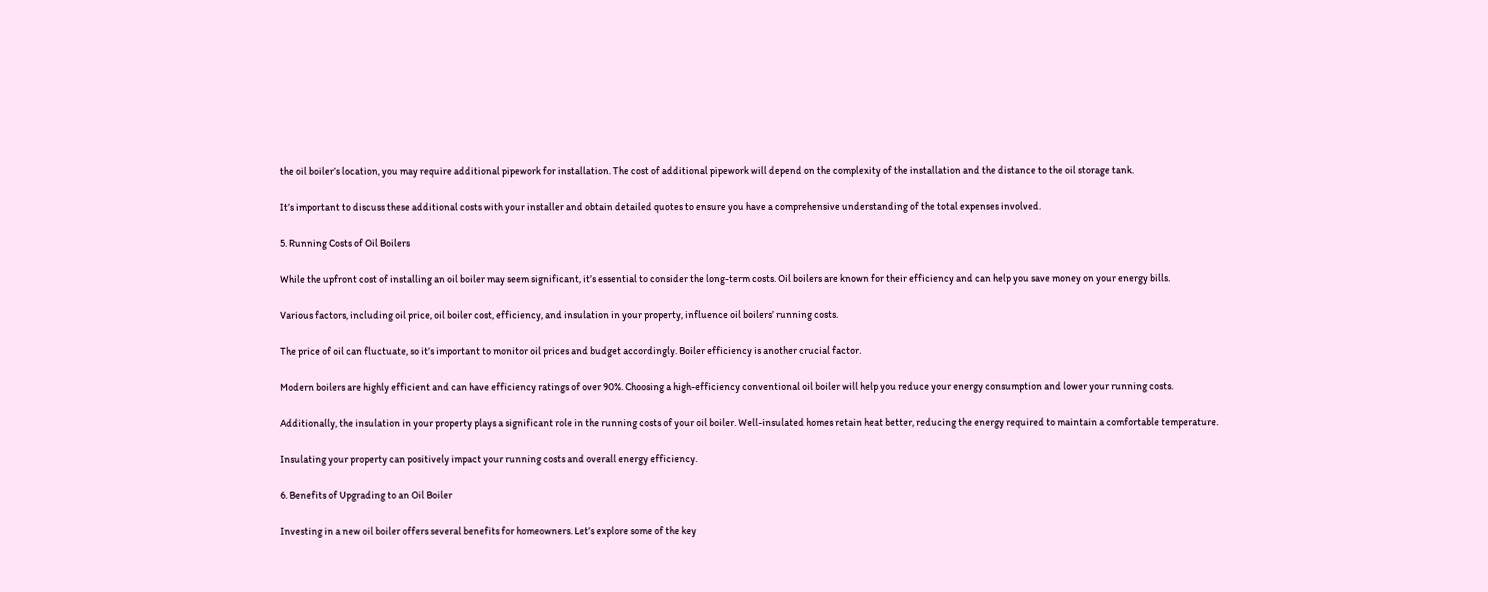the oil boiler’s location, you may require additional pipework for installation. The cost of additional pipework will depend on the complexity of the installation and the distance to the oil storage tank.

It’s important to discuss these additional costs with your installer and obtain detailed quotes to ensure you have a comprehensive understanding of the total expenses involved.

5. Running Costs of Oil Boilers

While the upfront cost of installing an oil boiler may seem significant, it’s essential to consider the long-term costs. Oil boilers are known for their efficiency and can help you save money on your energy bills.

Various factors, including oil price, oil boiler cost, efficiency, and insulation in your property, influence oil boilers’ running costs.

The price of oil can fluctuate, so it’s important to monitor oil prices and budget accordingly. Boiler efficiency is another crucial factor.

Modern boilers are highly efficient and can have efficiency ratings of over 90%. Choosing a high-efficiency conventional oil boiler will help you reduce your energy consumption and lower your running costs.

Additionally, the insulation in your property plays a significant role in the running costs of your oil boiler. Well-insulated homes retain heat better, reducing the energy required to maintain a comfortable temperature.

Insulating your property can positively impact your running costs and overall energy efficiency.

6. Benefits of Upgrading to an Oil Boiler

Investing in a new oil boiler offers several benefits for homeowners. Let’s explore some of the key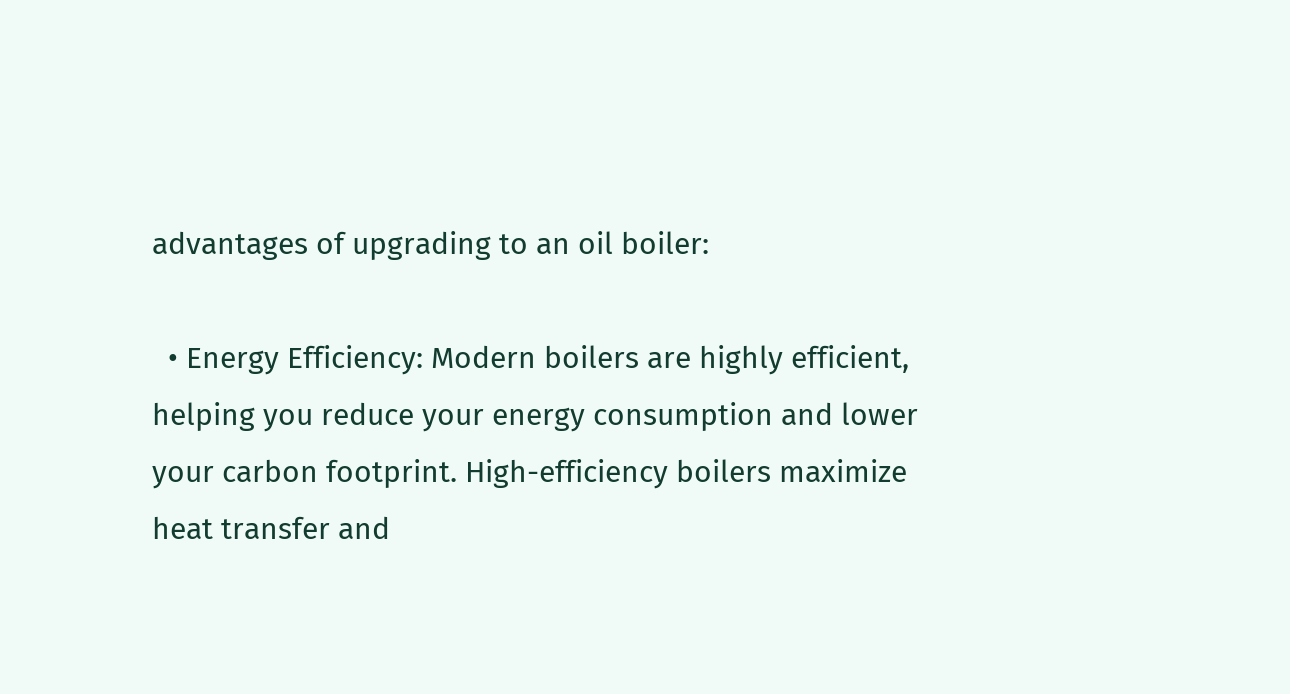advantages of upgrading to an oil boiler:

  • Energy Efficiency: Modern boilers are highly efficient, helping you reduce your energy consumption and lower your carbon footprint. High-efficiency boilers maximize heat transfer and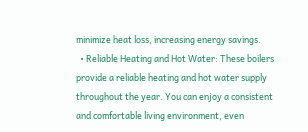minimize heat loss, increasing energy savings.
  • Reliable Heating and Hot Water: These boilers provide a reliable heating and hot water supply throughout the year. You can enjoy a consistent and comfortable living environment, even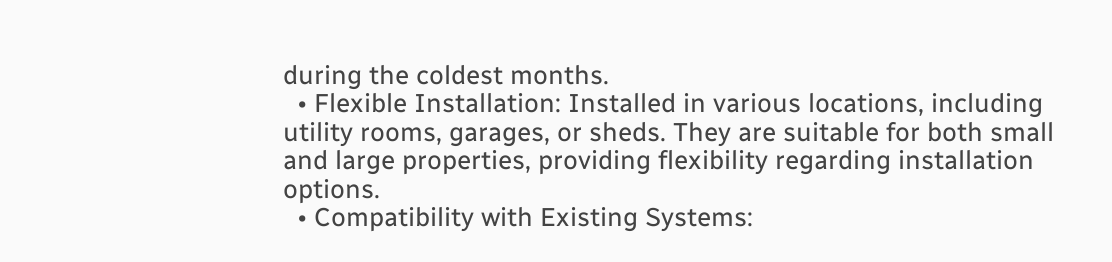during the coldest months.
  • Flexible Installation: Installed in various locations, including utility rooms, garages, or sheds. They are suitable for both small and large properties, providing flexibility regarding installation options.
  • Compatibility with Existing Systems: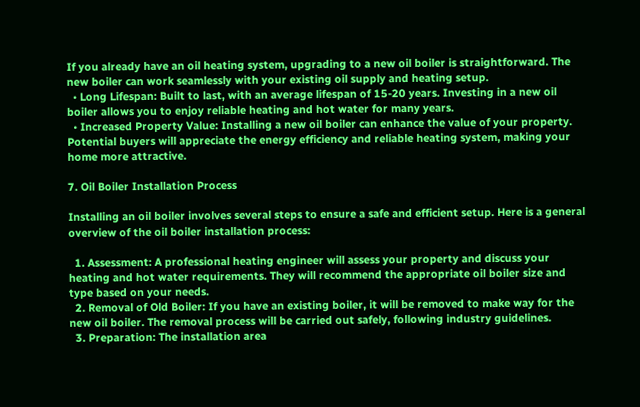If you already have an oil heating system, upgrading to a new oil boiler is straightforward. The new boiler can work seamlessly with your existing oil supply and heating setup.
  • Long Lifespan: Built to last, with an average lifespan of 15-20 years. Investing in a new oil boiler allows you to enjoy reliable heating and hot water for many years.
  • Increased Property Value: Installing a new oil boiler can enhance the value of your property. Potential buyers will appreciate the energy efficiency and reliable heating system, making your home more attractive.

7. Oil Boiler Installation Process

Installing an oil boiler involves several steps to ensure a safe and efficient setup. Here is a general overview of the oil boiler installation process:

  1. Assessment: A professional heating engineer will assess your property and discuss your heating and hot water requirements. They will recommend the appropriate oil boiler size and type based on your needs.
  2. Removal of Old Boiler: If you have an existing boiler, it will be removed to make way for the new oil boiler. The removal process will be carried out safely, following industry guidelines.
  3. Preparation: The installation area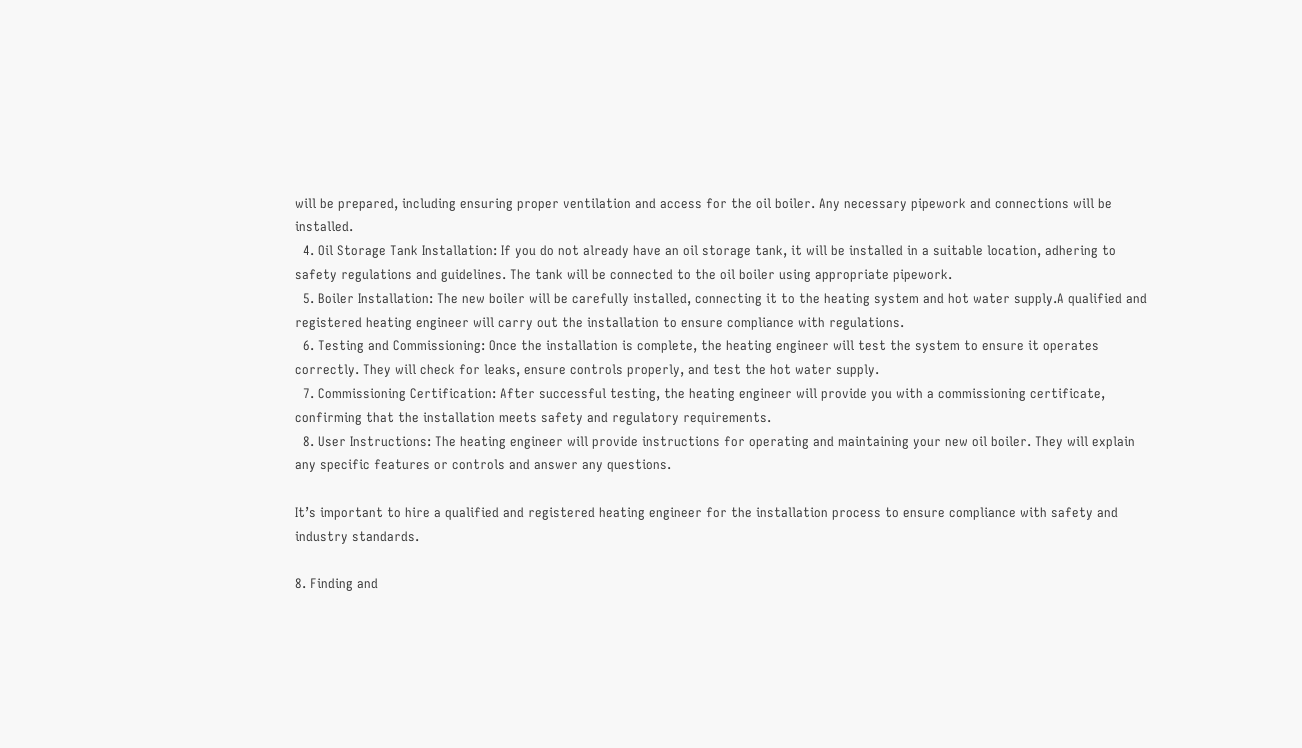will be prepared, including ensuring proper ventilation and access for the oil boiler. Any necessary pipework and connections will be installed.
  4. Oil Storage Tank Installation: If you do not already have an oil storage tank, it will be installed in a suitable location, adhering to safety regulations and guidelines. The tank will be connected to the oil boiler using appropriate pipework.
  5. Boiler Installation: The new boiler will be carefully installed, connecting it to the heating system and hot water supply.A qualified and registered heating engineer will carry out the installation to ensure compliance with regulations.
  6. Testing and Commissioning: Once the installation is complete, the heating engineer will test the system to ensure it operates correctly. They will check for leaks, ensure controls properly, and test the hot water supply.
  7. Commissioning Certification: After successful testing, the heating engineer will provide you with a commissioning certificate, confirming that the installation meets safety and regulatory requirements.
  8. User Instructions: The heating engineer will provide instructions for operating and maintaining your new oil boiler. They will explain any specific features or controls and answer any questions.

It’s important to hire a qualified and registered heating engineer for the installation process to ensure compliance with safety and industry standards.

8. Finding and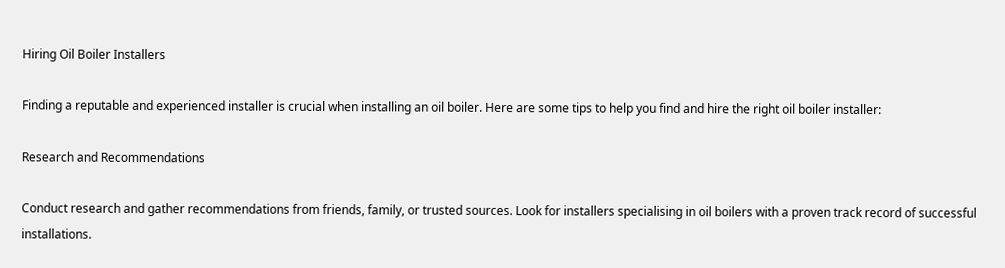Hiring Oil Boiler Installers

Finding a reputable and experienced installer is crucial when installing an oil boiler. Here are some tips to help you find and hire the right oil boiler installer:

Research and Recommendations

Conduct research and gather recommendations from friends, family, or trusted sources. Look for installers specialising in oil boilers with a proven track record of successful installations.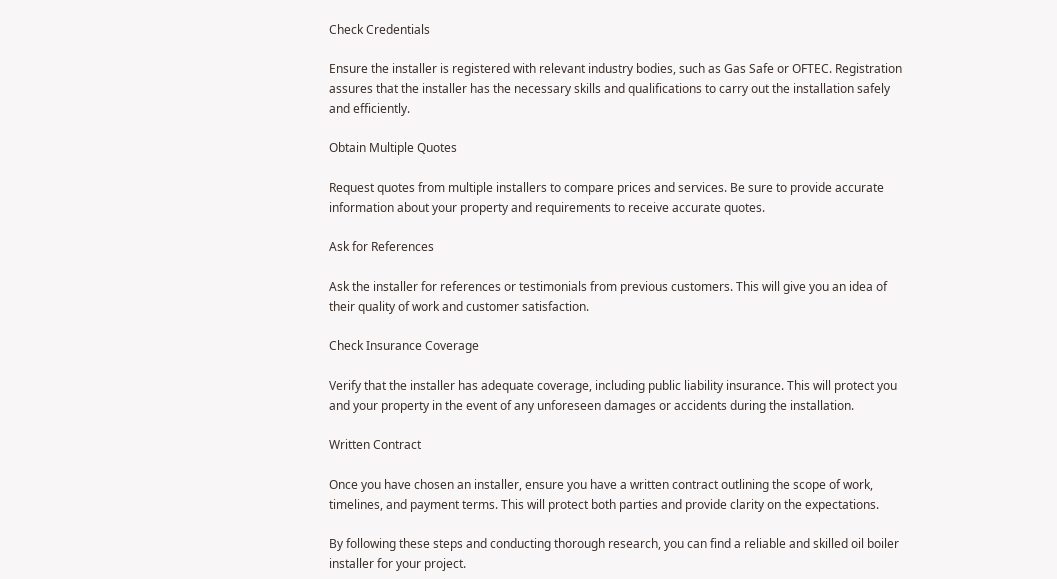Check Credentials

Ensure the installer is registered with relevant industry bodies, such as Gas Safe or OFTEC. Registration assures that the installer has the necessary skills and qualifications to carry out the installation safely and efficiently.

Obtain Multiple Quotes

Request quotes from multiple installers to compare prices and services. Be sure to provide accurate information about your property and requirements to receive accurate quotes.

Ask for References

Ask the installer for references or testimonials from previous customers. This will give you an idea of their quality of work and customer satisfaction.

Check Insurance Coverage

Verify that the installer has adequate coverage, including public liability insurance. This will protect you and your property in the event of any unforeseen damages or accidents during the installation.

Written Contract

Once you have chosen an installer, ensure you have a written contract outlining the scope of work, timelines, and payment terms. This will protect both parties and provide clarity on the expectations.

By following these steps and conducting thorough research, you can find a reliable and skilled oil boiler installer for your project.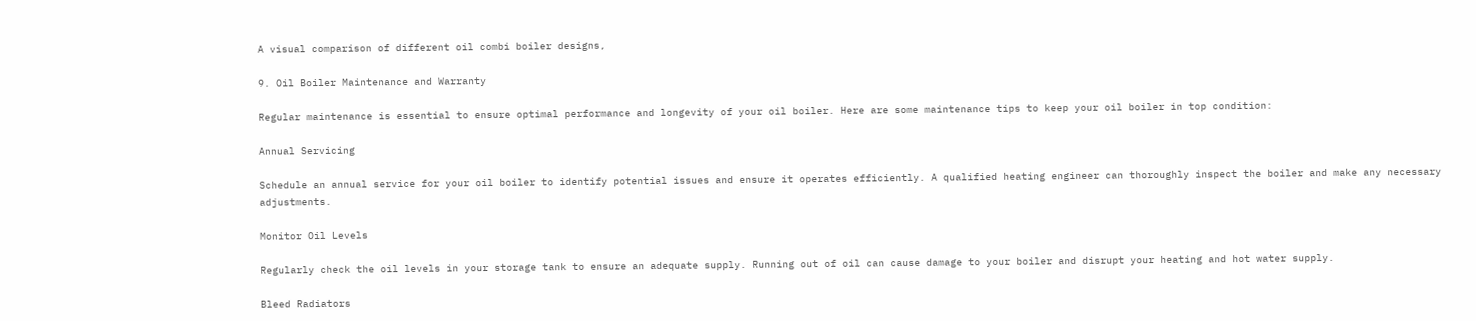A visual comparison of different oil combi boiler designs,

9. Oil Boiler Maintenance and Warranty

Regular maintenance is essential to ensure optimal performance and longevity of your oil boiler. Here are some maintenance tips to keep your oil boiler in top condition:

Annual Servicing

Schedule an annual service for your oil boiler to identify potential issues and ensure it operates efficiently. A qualified heating engineer can thoroughly inspect the boiler and make any necessary adjustments.

Monitor Oil Levels

Regularly check the oil levels in your storage tank to ensure an adequate supply. Running out of oil can cause damage to your boiler and disrupt your heating and hot water supply.

Bleed Radiators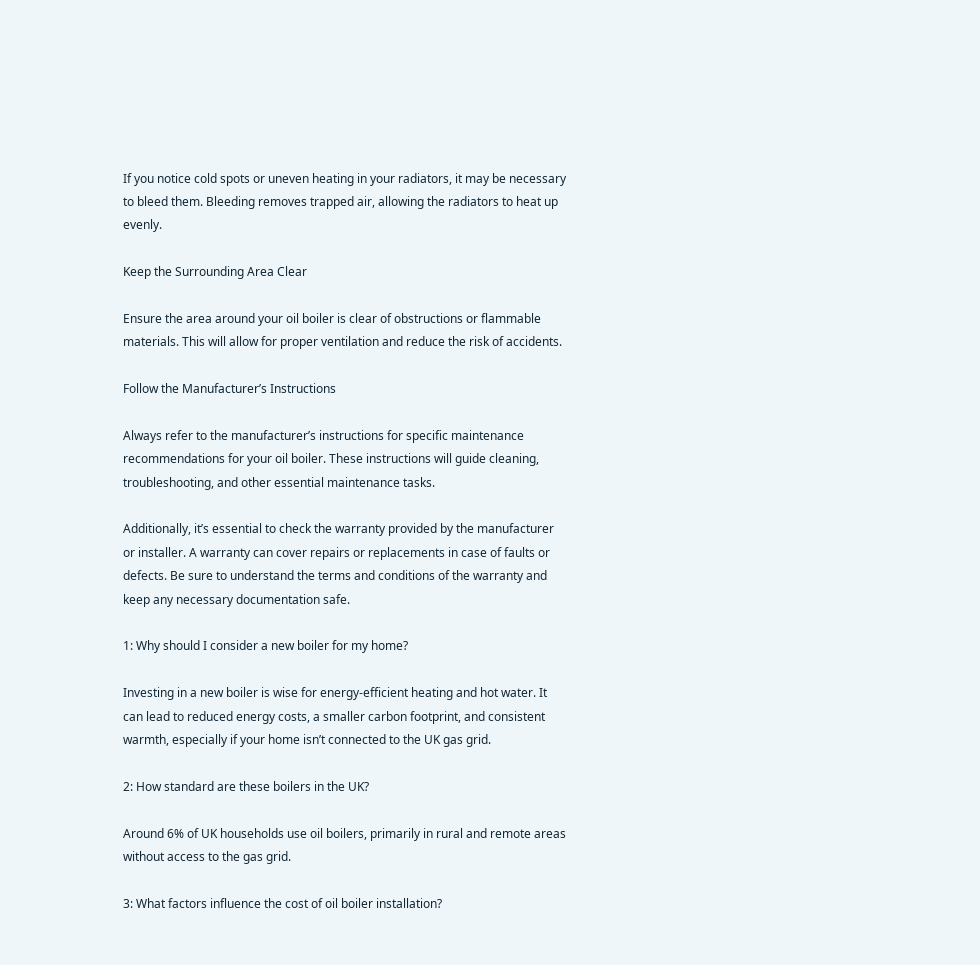If you notice cold spots or uneven heating in your radiators, it may be necessary to bleed them. Bleeding removes trapped air, allowing the radiators to heat up evenly.

Keep the Surrounding Area Clear

Ensure the area around your oil boiler is clear of obstructions or flammable materials. This will allow for proper ventilation and reduce the risk of accidents.

Follow the Manufacturer’s Instructions

Always refer to the manufacturer’s instructions for specific maintenance recommendations for your oil boiler. These instructions will guide cleaning, troubleshooting, and other essential maintenance tasks.

Additionally, it’s essential to check the warranty provided by the manufacturer or installer. A warranty can cover repairs or replacements in case of faults or defects. Be sure to understand the terms and conditions of the warranty and keep any necessary documentation safe.

1: Why should I consider a new boiler for my home?

Investing in a new boiler is wise for energy-efficient heating and hot water. It can lead to reduced energy costs, a smaller carbon footprint, and consistent warmth, especially if your home isn’t connected to the UK gas grid.

2: How standard are these boilers in the UK?

Around 6% of UK households use oil boilers, primarily in rural and remote areas without access to the gas grid.

3: What factors influence the cost of oil boiler installation?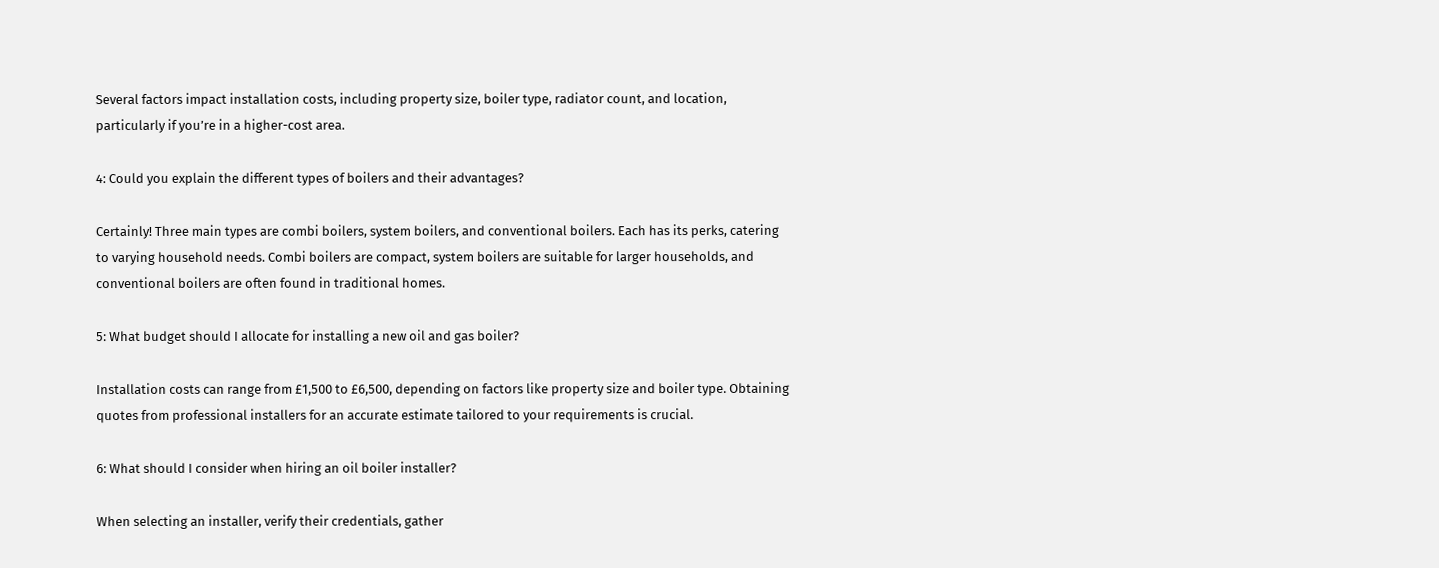Several factors impact installation costs, including property size, boiler type, radiator count, and location, particularly if you’re in a higher-cost area.

4: Could you explain the different types of boilers and their advantages?

Certainly! Three main types are combi boilers, system boilers, and conventional boilers. Each has its perks, catering to varying household needs. Combi boilers are compact, system boilers are suitable for larger households, and conventional boilers are often found in traditional homes.

5: What budget should I allocate for installing a new oil and gas boiler?

Installation costs can range from £1,500 to £6,500, depending on factors like property size and boiler type. Obtaining quotes from professional installers for an accurate estimate tailored to your requirements is crucial.

6: What should I consider when hiring an oil boiler installer?

When selecting an installer, verify their credentials, gather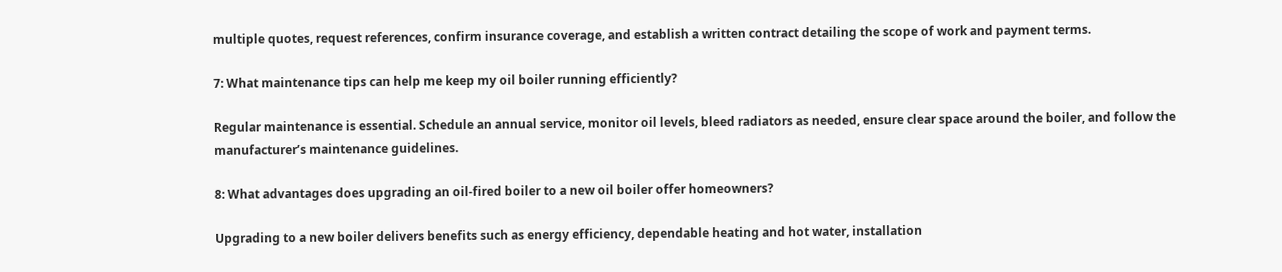multiple quotes, request references, confirm insurance coverage, and establish a written contract detailing the scope of work and payment terms.

7: What maintenance tips can help me keep my oil boiler running efficiently?

Regular maintenance is essential. Schedule an annual service, monitor oil levels, bleed radiators as needed, ensure clear space around the boiler, and follow the manufacturer’s maintenance guidelines.

8: What advantages does upgrading an oil-fired boiler to a new oil boiler offer homeowners?

Upgrading to a new boiler delivers benefits such as energy efficiency, dependable heating and hot water, installation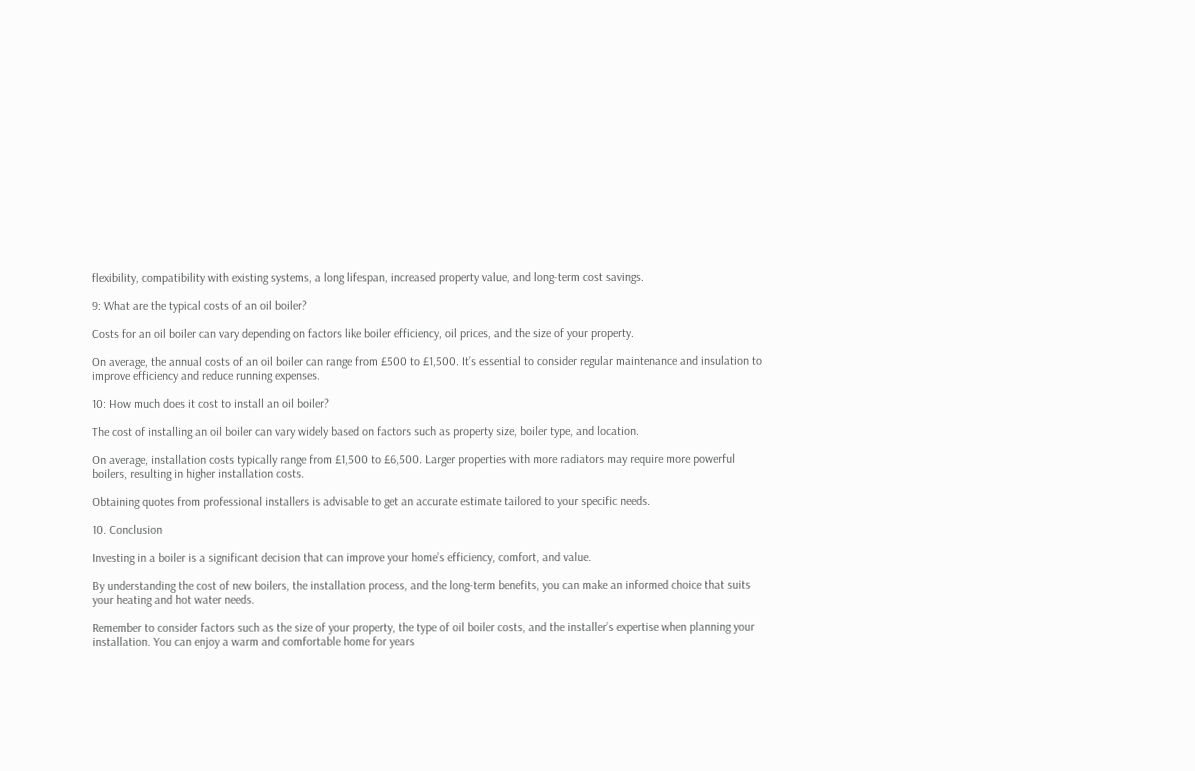flexibility, compatibility with existing systems, a long lifespan, increased property value, and long-term cost savings.

9: What are the typical costs of an oil boiler?

Costs for an oil boiler can vary depending on factors like boiler efficiency, oil prices, and the size of your property.

On average, the annual costs of an oil boiler can range from £500 to £1,500. It’s essential to consider regular maintenance and insulation to improve efficiency and reduce running expenses.

10: How much does it cost to install an oil boiler?

The cost of installing an oil boiler can vary widely based on factors such as property size, boiler type, and location.

On average, installation costs typically range from £1,500 to £6,500. Larger properties with more radiators may require more powerful boilers, resulting in higher installation costs.

Obtaining quotes from professional installers is advisable to get an accurate estimate tailored to your specific needs.

10. Conclusion

Investing in a boiler is a significant decision that can improve your home’s efficiency, comfort, and value.

By understanding the cost of new boilers, the installation process, and the long-term benefits, you can make an informed choice that suits your heating and hot water needs.

Remember to consider factors such as the size of your property, the type of oil boiler costs, and the installer’s expertise when planning your installation. You can enjoy a warm and comfortable home for years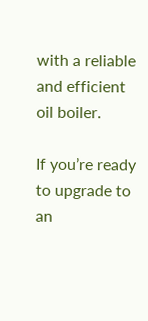with a reliable and efficient oil boiler.

If you’re ready to upgrade to an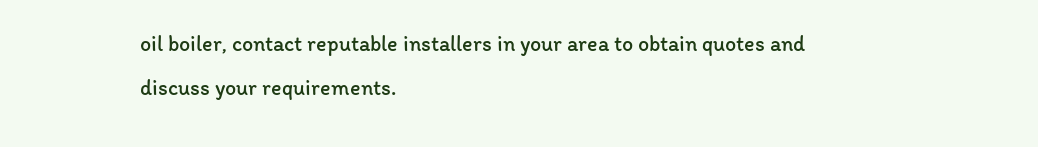oil boiler, contact reputable installers in your area to obtain quotes and discuss your requirements.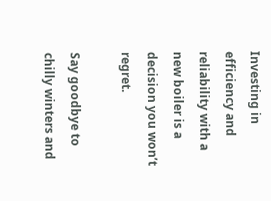Investing in efficiency and reliability with a new boiler is a decision you won’t regret.

Say goodbye to chilly winters and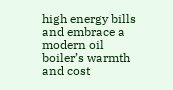high energy bills and embrace a modern oil boiler’s warmth and cost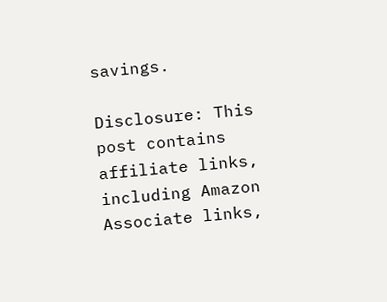savings.

Disclosure: This post contains affiliate links, including Amazon Associate links,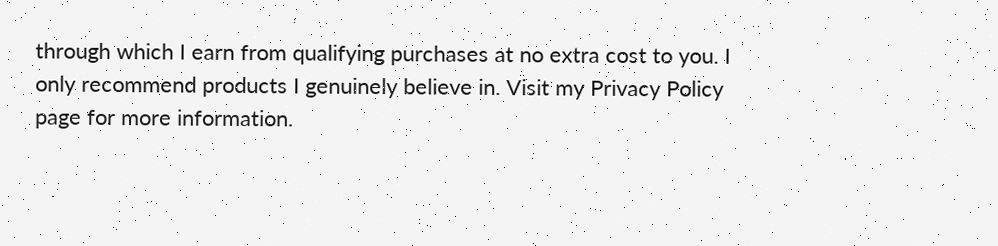through which I earn from qualifying purchases at no extra cost to you. I only recommend products I genuinely believe in. Visit my Privacy Policy page for more information.